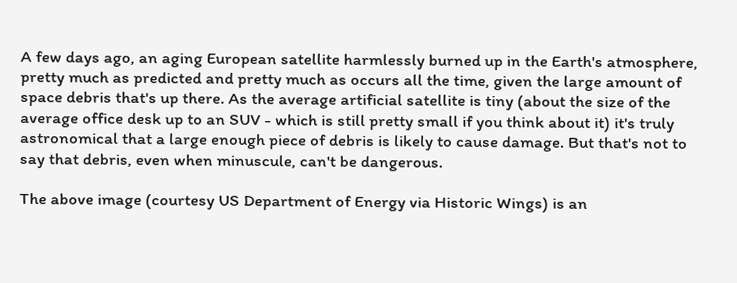A few days ago, an aging European satellite harmlessly burned up in the Earth's atmosphere, pretty much as predicted and pretty much as occurs all the time, given the large amount of space debris that's up there. As the average artificial satellite is tiny (about the size of the average office desk up to an SUV - which is still pretty small if you think about it) it's truly astronomical that a large enough piece of debris is likely to cause damage. But that's not to say that debris, even when minuscule, can't be dangerous.

The above image (courtesy US Department of Energy via Historic Wings) is an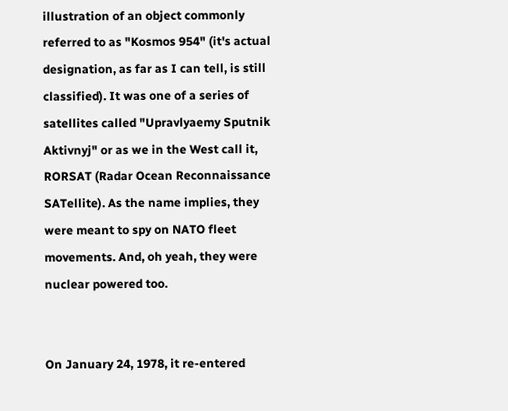illustration of an object commonly referred to as "Kosmos 954" (it's actual designation, as far as I can tell, is still classified). It was one of a series of satellites called "Upravlyaemy Sputnik Aktivnyj" or as we in the West call it, RORSAT (Radar Ocean Reconnaissance SATellite). As the name implies, they were meant to spy on NATO fleet movements. And, oh yeah, they were nuclear powered too.


On January 24, 1978, it re-entered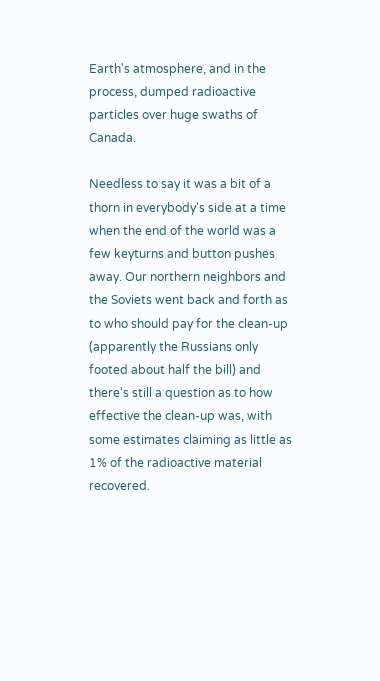Earth's atmosphere, and in the process, dumped radioactive particles over huge swaths of Canada.

Needless to say it was a bit of a thorn in everybody's side at a time when the end of the world was a few keyturns and button pushes away. Our northern neighbors and the Soviets went back and forth as to who should pay for the clean-up (apparently the Russians only footed about half the bill) and there's still a question as to how effective the clean-up was, with some estimates claiming as little as 1% of the radioactive material recovered.